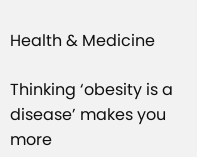Health & Medicine

Thinking ‘obesity is a disease’ makes you more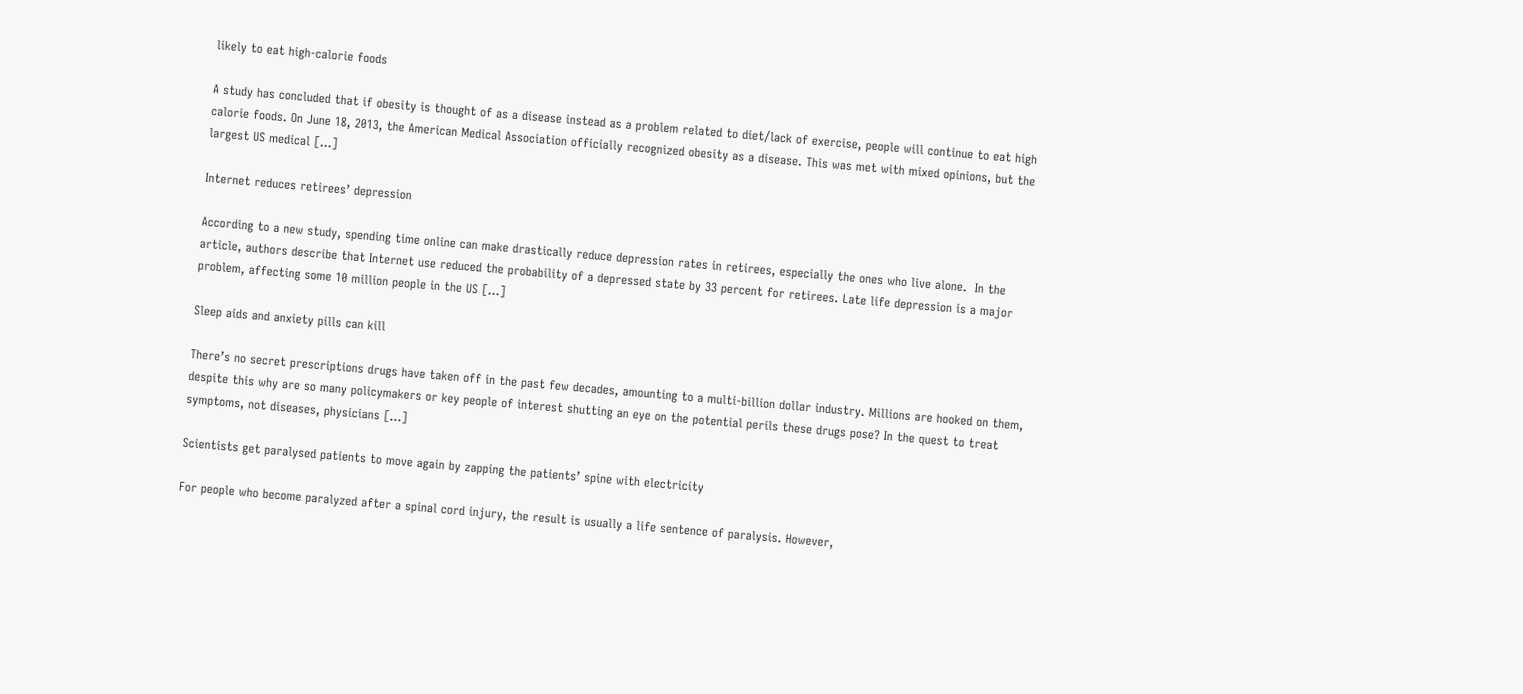likely to eat high-calorie foods

A study has concluded that if obesity is thought of as a disease instead as a problem related to diet/lack of exercise, people will continue to eat high calorie foods. On June 18, 2013, the American Medical Association officially recognized obesity as a disease. This was met with mixed opinions, but the largest US medical […]

Internet reduces retirees’ depression

According to a new study, spending time online can make drastically reduce depression rates in retirees, especially the ones who live alone.  In the article, authors describe that Internet use reduced the probability of a depressed state by 33 percent for retirees. Late life depression is a major problem, affecting some 10 million people in the US […]

Sleep aids and anxiety pills can kill

There’s no secret prescriptions drugs have taken off in the past few decades, amounting to a multi-billion dollar industry. Millions are hooked on them, despite this why are so many policymakers or key people of interest shutting an eye on the potential perils these drugs pose? In the quest to treat symptoms, not diseases, physicians […]

Scientists get paralysed patients to move again by zapping the patients’ spine with electricity

For people who become paralyzed after a spinal cord injury, the result is usually a life sentence of paralysis. However,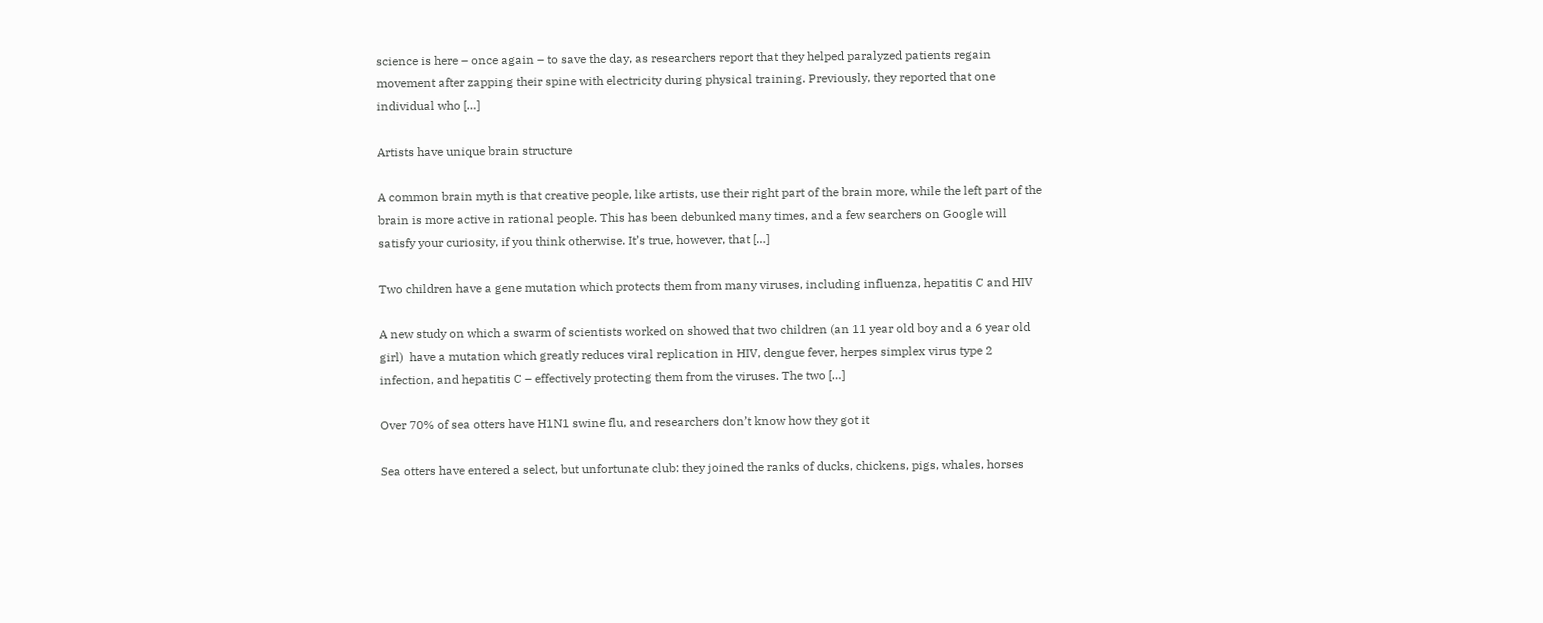science is here – once again – to save the day, as researchers report that they helped paralyzed patients regain movement after zapping their spine with electricity during physical training. Previously, they reported that one individual who […]

Artists have unique brain structure

A common brain myth is that creative people, like artists, use their right part of the brain more, while the left part of the brain is more active in rational people. This has been debunked many times, and a few searchers on Google will satisfy your curiosity, if you think otherwise. It’s true, however, that […]

Two children have a gene mutation which protects them from many viruses, including influenza, hepatitis C and HIV

A new study on which a swarm of scientists worked on showed that two children (an 11 year old boy and a 6 year old girl)  have a mutation which greatly reduces viral replication in HIV, dengue fever, herpes simplex virus type 2 infection, and hepatitis C – effectively protecting them from the viruses. The two […]

Over 70% of sea otters have H1N1 swine flu, and researchers don’t know how they got it

Sea otters have entered a select, but unfortunate club: they joined the ranks of ducks, chickens, pigs, whales, horses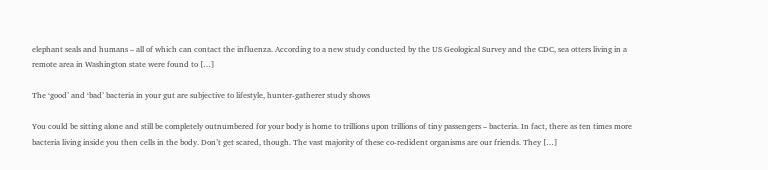elephant seals and humans – all of which can contact the influenza. According to a new study conducted by the US Geological Survey and the CDC, sea otters living in a remote area in Washington state were found to […]

The ‘good’ and ‘bad’ bacteria in your gut are subjective to lifestyle, hunter-gatherer study shows

You could be sitting alone and still be completely outnumbered for your body is home to trillions upon trillions of tiny passengers – bacteria. In fact, there as ten times more bacteria living inside you then cells in the body. Don’t get scared, though. The vast majority of these co-redident organisms are our friends. They […]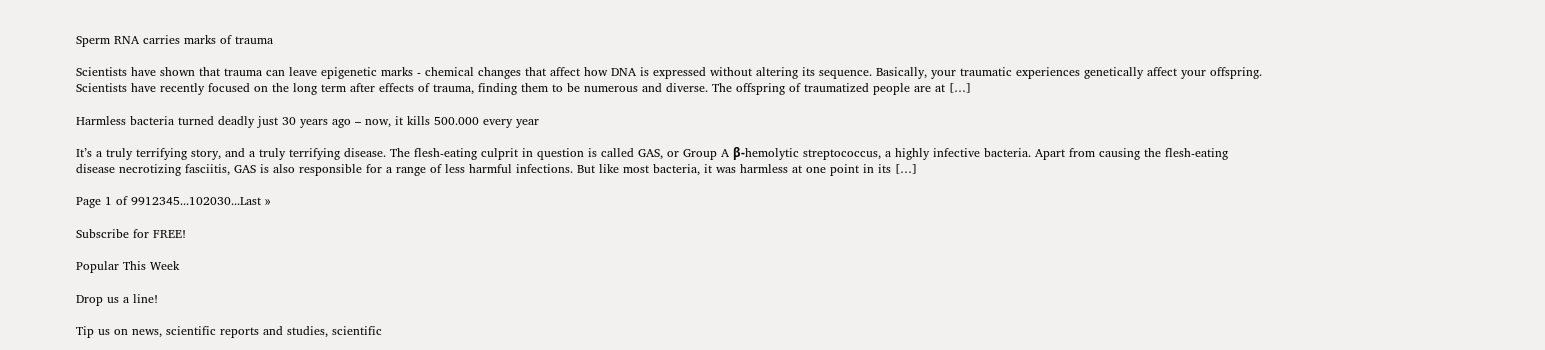Sperm RNA carries marks of trauma

Scientists have shown that trauma can leave epigenetic marks - chemical changes that affect how DNA is expressed without altering its sequence. Basically, your traumatic experiences genetically affect your offspring. Scientists have recently focused on the long term after effects of trauma, finding them to be numerous and diverse. The offspring of traumatized people are at […]

Harmless bacteria turned deadly just 30 years ago – now, it kills 500.000 every year

It’s a truly terrifying story, and a truly terrifying disease. The flesh-eating culprit in question is called GAS, or Group A β-hemolytic streptococcus, a highly infective bacteria. Apart from causing the flesh-eating disease necrotizing fasciitis, GAS is also responsible for a range of less harmful infections. But like most bacteria, it was harmless at one point in its […]

Page 1 of 9912345...102030...Last »

Subscribe for FREE!

Popular This Week

Drop us a line!

Tip us on news, scientific reports and studies, scientific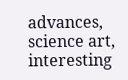advances, science art, interesting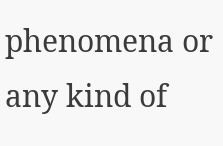phenomena or any kind of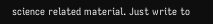science related material. Just write to